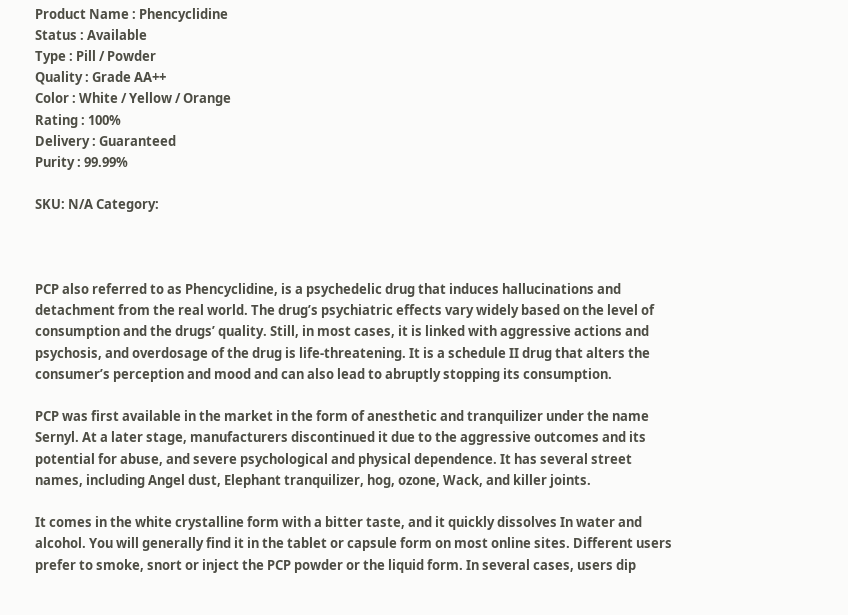Product Name : Phencyclidine
Status : Available
Type : Pill / Powder
Quality : Grade AA++
Color : White / Yellow / Orange
Rating : 100%
Delivery : Guaranteed
Purity : 99.99%

SKU: N/A Category:



PCP also referred to as Phencyclidine, is a psychedelic drug that induces hallucinations and detachment from the real world. The drug’s psychiatric effects vary widely based on the level of consumption and the drugs’ quality. Still, in most cases, it is linked with aggressive actions and psychosis, and overdosage of the drug is life-threatening. It is a schedule II drug that alters the consumer’s perception and mood and can also lead to abruptly stopping its consumption.

PCP was first available in the market in the form of anesthetic and tranquilizer under the name Sernyl. At a later stage, manufacturers discontinued it due to the aggressive outcomes and its potential for abuse, and severe psychological and physical dependence. It has several street names, including Angel dust, Elephant tranquilizer, hog, ozone, Wack, and killer joints.

It comes in the white crystalline form with a bitter taste, and it quickly dissolves In water and alcohol. You will generally find it in the tablet or capsule form on most online sites. Different users prefer to smoke, snort or inject the PCP powder or the liquid form. In several cases, users dip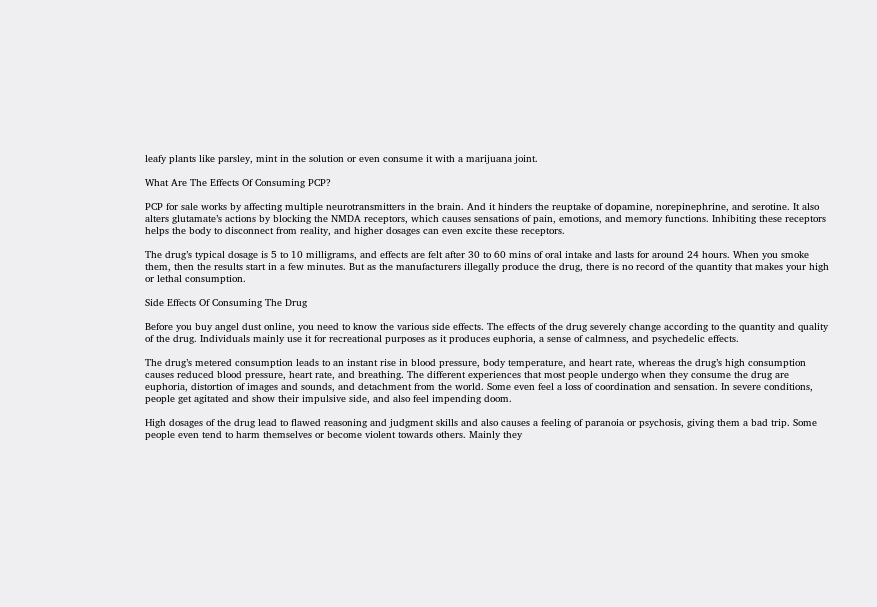leafy plants like parsley, mint in the solution or even consume it with a marijuana joint.

What Are The Effects Of Consuming PCP?

PCP for sale works by affecting multiple neurotransmitters in the brain. And it hinders the reuptake of dopamine, norepinephrine, and serotine. It also alters glutamate’s actions by blocking the NMDA receptors, which causes sensations of pain, emotions, and memory functions. Inhibiting these receptors helps the body to disconnect from reality, and higher dosages can even excite these receptors.

The drug’s typical dosage is 5 to 10 milligrams, and effects are felt after 30 to 60 mins of oral intake and lasts for around 24 hours. When you smoke them, then the results start in a few minutes. But as the manufacturers illegally produce the drug, there is no record of the quantity that makes your high or lethal consumption.

Side Effects Of Consuming The Drug

Before you buy angel dust online, you need to know the various side effects. The effects of the drug severely change according to the quantity and quality of the drug. Individuals mainly use it for recreational purposes as it produces euphoria, a sense of calmness, and psychedelic effects.

The drug’s metered consumption leads to an instant rise in blood pressure, body temperature, and heart rate, whereas the drug’s high consumption causes reduced blood pressure, heart rate, and breathing. The different experiences that most people undergo when they consume the drug are euphoria, distortion of images and sounds, and detachment from the world. Some even feel a loss of coordination and sensation. In severe conditions, people get agitated and show their impulsive side, and also feel impending doom.

High dosages of the drug lead to flawed reasoning and judgment skills and also causes a feeling of paranoia or psychosis, giving them a bad trip. Some people even tend to harm themselves or become violent towards others. Mainly they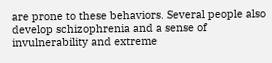are prone to these behaviors. Several people also develop schizophrenia and a sense of invulnerability and extreme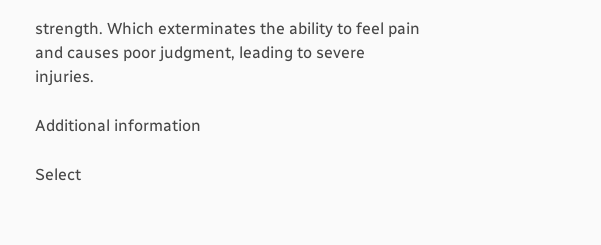strength. Which exterminates the ability to feel pain and causes poor judgment, leading to severe injuries.

Additional information

Select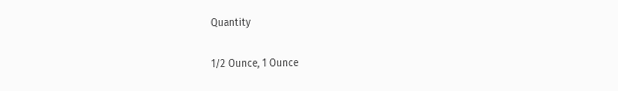Quantity

1/2 Ounce, 1 Ounce